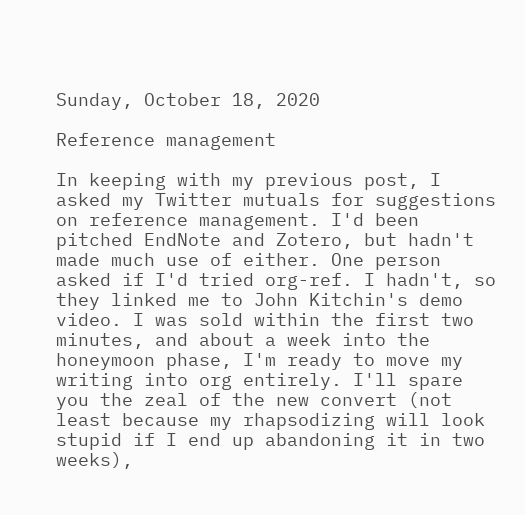Sunday, October 18, 2020

Reference management

In keeping with my previous post, I asked my Twitter mutuals for suggestions on reference management. I'd been pitched EndNote and Zotero, but hadn't made much use of either. One person asked if I'd tried org-ref. I hadn't, so they linked me to John Kitchin's demo video. I was sold within the first two minutes, and about a week into the honeymoon phase, I'm ready to move my writing into org entirely. I'll spare you the zeal of the new convert (not least because my rhapsodizing will look stupid if I end up abandoning it in two weeks),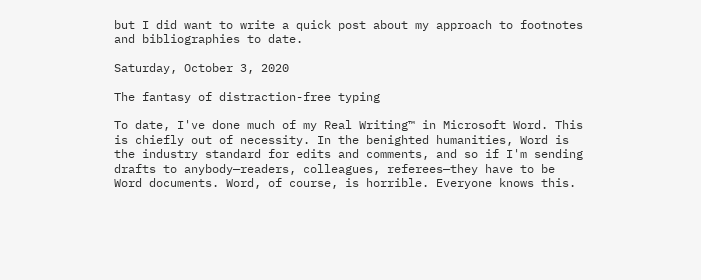but I did want to write a quick post about my approach to footnotes and bibliographies to date.

Saturday, October 3, 2020

The fantasy of distraction-free typing

To date, I've done much of my Real Writing™ in Microsoft Word. This is chiefly out of necessity. In the benighted humanities, Word is the industry standard for edits and comments, and so if I'm sending drafts to anybody—readers, colleagues, referees—they have to be Word documents. Word, of course, is horrible. Everyone knows this.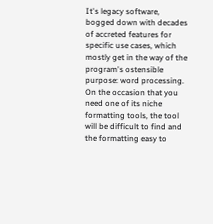It's legacy software, bogged down with decades of accreted features for specific use cases, which mostly get in the way of the program's ostensible purpose: word processing. On the occasion that you need one of its niche formatting tools, the tool will be difficult to find and the formatting easy to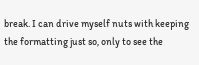break. I can drive myself nuts with keeping the formatting just so, only to see the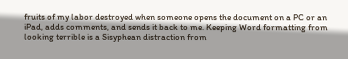fruits of my labor destroyed when someone opens the document on a PC or an iPad, adds comments, and sends it back to me. Keeping Word formatting from looking terrible is a Sisyphean distraction from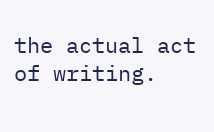the actual act of writing.